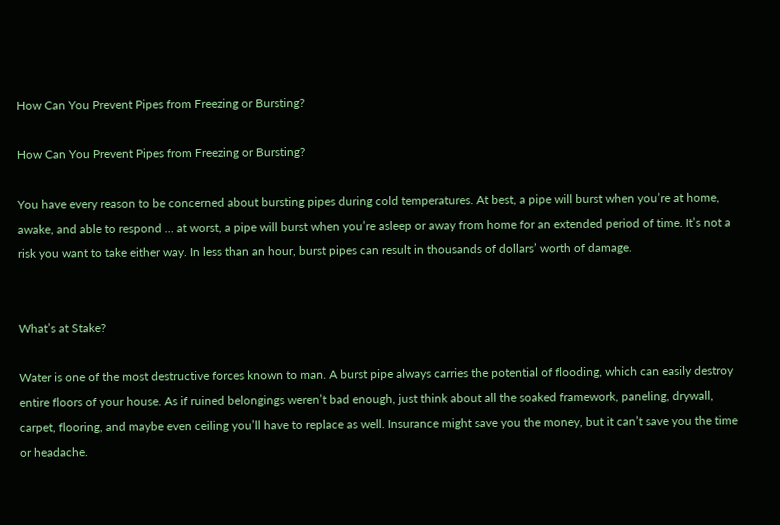How Can You Prevent Pipes from Freezing or Bursting?

How Can You Prevent Pipes from Freezing or Bursting?

You have every reason to be concerned about bursting pipes during cold temperatures. At best, a pipe will burst when you’re at home, awake, and able to respond … at worst, a pipe will burst when you’re asleep or away from home for an extended period of time. It’s not a risk you want to take either way. In less than an hour, burst pipes can result in thousands of dollars’ worth of damage.


What’s at Stake?

Water is one of the most destructive forces known to man. A burst pipe always carries the potential of flooding, which can easily destroy entire floors of your house. As if ruined belongings weren’t bad enough, just think about all the soaked framework, paneling, drywall, carpet, flooring, and maybe even ceiling you’ll have to replace as well. Insurance might save you the money, but it can’t save you the time or headache.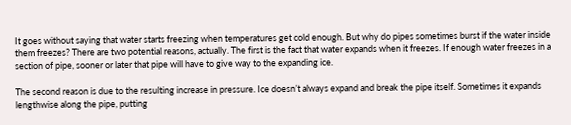It goes without saying that water starts freezing when temperatures get cold enough. But why do pipes sometimes burst if the water inside them freezes? There are two potential reasons, actually. The first is the fact that water expands when it freezes. If enough water freezes in a section of pipe, sooner or later that pipe will have to give way to the expanding ice.

The second reason is due to the resulting increase in pressure. Ice doesn’t always expand and break the pipe itself. Sometimes it expands lengthwise along the pipe, putting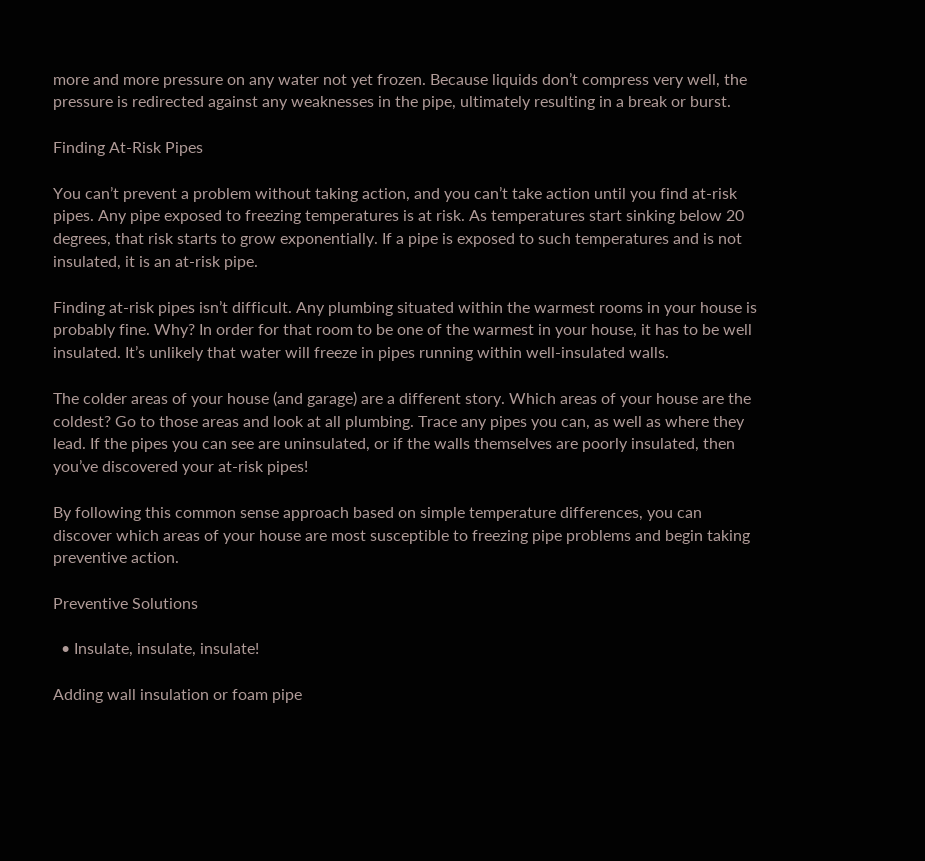more and more pressure on any water not yet frozen. Because liquids don’t compress very well, the pressure is redirected against any weaknesses in the pipe, ultimately resulting in a break or burst.

Finding At-Risk Pipes

You can’t prevent a problem without taking action, and you can’t take action until you find at-risk pipes. Any pipe exposed to freezing temperatures is at risk. As temperatures start sinking below 20 degrees, that risk starts to grow exponentially. If a pipe is exposed to such temperatures and is not insulated, it is an at-risk pipe.

Finding at-risk pipes isn’t difficult. Any plumbing situated within the warmest rooms in your house is probably fine. Why? In order for that room to be one of the warmest in your house, it has to be well insulated. It’s unlikely that water will freeze in pipes running within well-insulated walls.

The colder areas of your house (and garage) are a different story. Which areas of your house are the coldest? Go to those areas and look at all plumbing. Trace any pipes you can, as well as where they lead. If the pipes you can see are uninsulated, or if the walls themselves are poorly insulated, then you’ve discovered your at-risk pipes!

By following this common sense approach based on simple temperature differences, you can discover which areas of your house are most susceptible to freezing pipe problems and begin taking preventive action.

Preventive Solutions

  • Insulate, insulate, insulate!

Adding wall insulation or foam pipe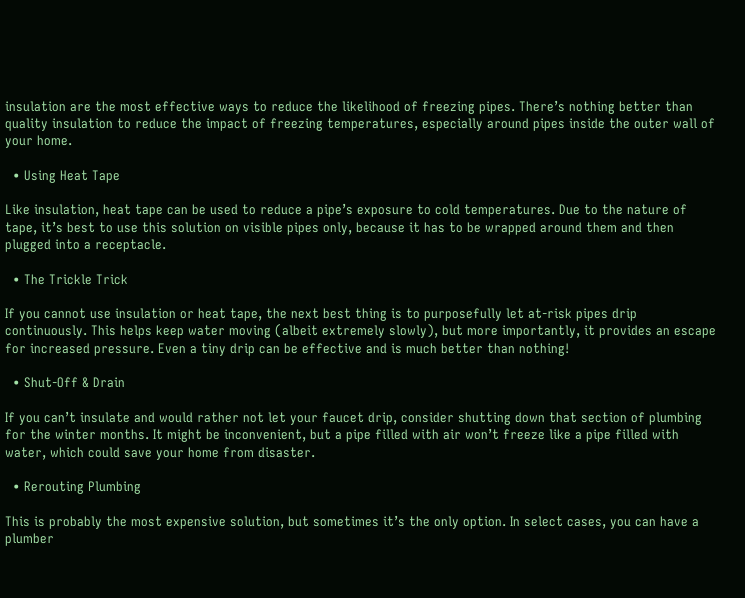insulation are the most effective ways to reduce the likelihood of freezing pipes. There’s nothing better than quality insulation to reduce the impact of freezing temperatures, especially around pipes inside the outer wall of your home.

  • Using Heat Tape

Like insulation, heat tape can be used to reduce a pipe’s exposure to cold temperatures. Due to the nature of tape, it’s best to use this solution on visible pipes only, because it has to be wrapped around them and then plugged into a receptacle.

  • The Trickle Trick

If you cannot use insulation or heat tape, the next best thing is to purposefully let at-risk pipes drip continuously. This helps keep water moving (albeit extremely slowly), but more importantly, it provides an escape for increased pressure. Even a tiny drip can be effective and is much better than nothing!

  • Shut-Off & Drain

If you can’t insulate and would rather not let your faucet drip, consider shutting down that section of plumbing for the winter months. It might be inconvenient, but a pipe filled with air won’t freeze like a pipe filled with water, which could save your home from disaster.

  • Rerouting Plumbing

This is probably the most expensive solution, but sometimes it’s the only option. In select cases, you can have a plumber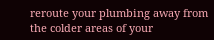reroute your plumbing away from the colder areas of your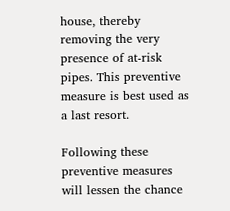house, thereby removing the very presence of at-risk pipes. This preventive measure is best used as a last resort.

Following these preventive measures will lessen the chance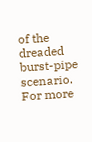of the dreaded burst-pipe scenario. For more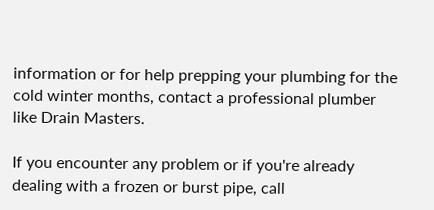information or for help prepping your plumbing for the cold winter months, contact a professional plumber like Drain Masters.

If you encounter any problem or if you're already dealing with a frozen or burst pipe, call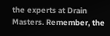the experts at Drain Masters. Remember, the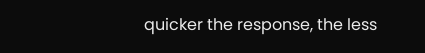quicker the response, the less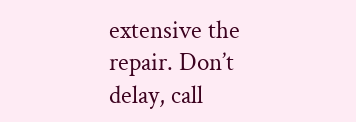extensive the repair. Don’t delay, call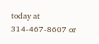today at 314-467-8607 or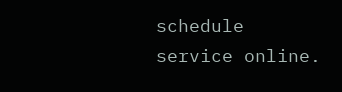schedule service online.